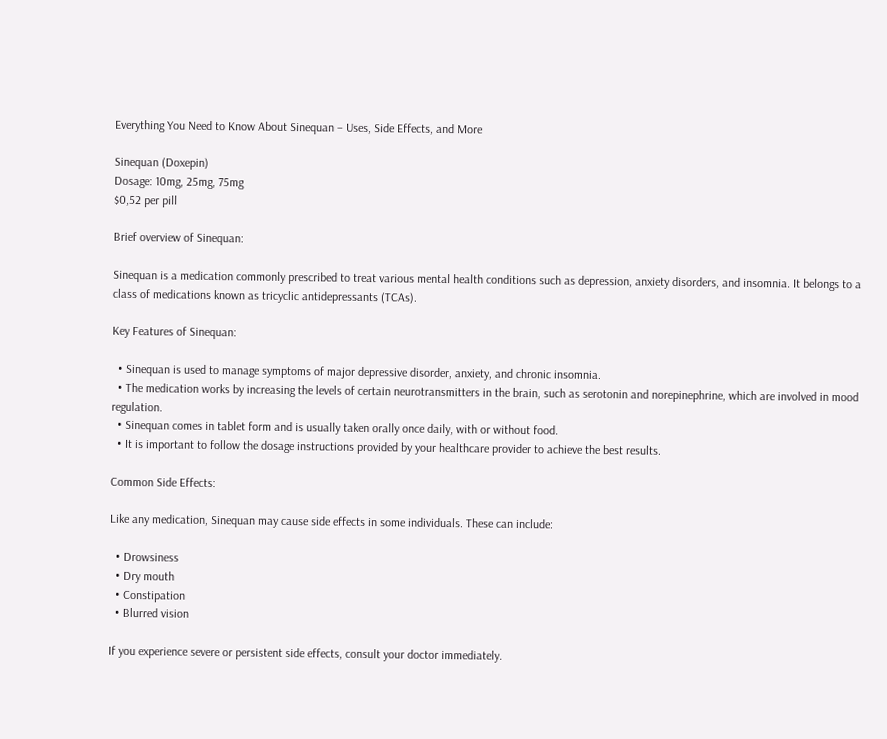Everything You Need to Know About Sinequan – Uses, Side Effects, and More

Sinequan (Doxepin)
Dosage: 10mg, 25mg, 75mg
$0,52 per pill

Brief overview of Sinequan:

Sinequan is a medication commonly prescribed to treat various mental health conditions such as depression, anxiety disorders, and insomnia. It belongs to a class of medications known as tricyclic antidepressants (TCAs).

Key Features of Sinequan:

  • Sinequan is used to manage symptoms of major depressive disorder, anxiety, and chronic insomnia.
  • The medication works by increasing the levels of certain neurotransmitters in the brain, such as serotonin and norepinephrine, which are involved in mood regulation.
  • Sinequan comes in tablet form and is usually taken orally once daily, with or without food.
  • It is important to follow the dosage instructions provided by your healthcare provider to achieve the best results.

Common Side Effects:

Like any medication, Sinequan may cause side effects in some individuals. These can include:

  • Drowsiness
  • Dry mouth
  • Constipation
  • Blurred vision

If you experience severe or persistent side effects, consult your doctor immediately.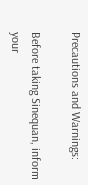Precautions and Warnings:

Before taking Sinequan, inform your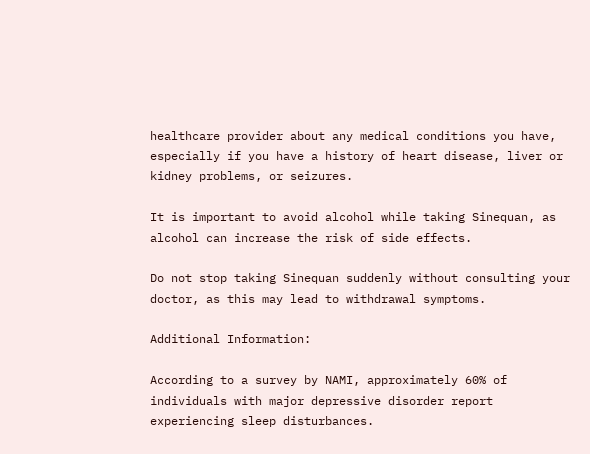healthcare provider about any medical conditions you have, especially if you have a history of heart disease, liver or kidney problems, or seizures.

It is important to avoid alcohol while taking Sinequan, as alcohol can increase the risk of side effects.

Do not stop taking Sinequan suddenly without consulting your doctor, as this may lead to withdrawal symptoms.

Additional Information:

According to a survey by NAMI, approximately 60% of individuals with major depressive disorder report experiencing sleep disturbances.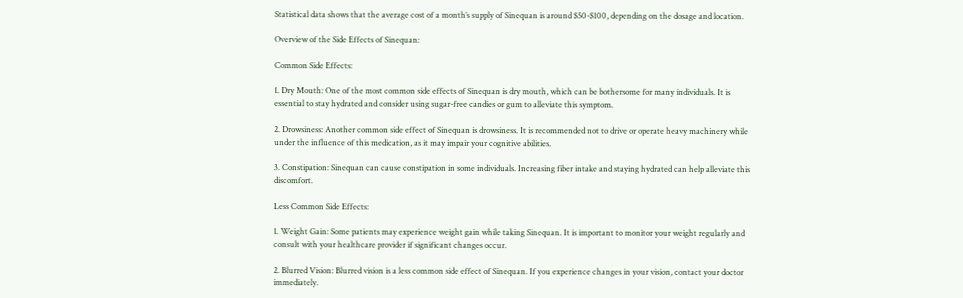Statistical data shows that the average cost of a month’s supply of Sinequan is around $50-$100, depending on the dosage and location.

Overview of the Side Effects of Sinequan:

Common Side Effects:

1. Dry Mouth: One of the most common side effects of Sinequan is dry mouth, which can be bothersome for many individuals. It is essential to stay hydrated and consider using sugar-free candies or gum to alleviate this symptom.

2. Drowsiness: Another common side effect of Sinequan is drowsiness. It is recommended not to drive or operate heavy machinery while under the influence of this medication, as it may impair your cognitive abilities.

3. Constipation: Sinequan can cause constipation in some individuals. Increasing fiber intake and staying hydrated can help alleviate this discomfort.

Less Common Side Effects:

1. Weight Gain: Some patients may experience weight gain while taking Sinequan. It is important to monitor your weight regularly and consult with your healthcare provider if significant changes occur.

2. Blurred Vision: Blurred vision is a less common side effect of Sinequan. If you experience changes in your vision, contact your doctor immediately.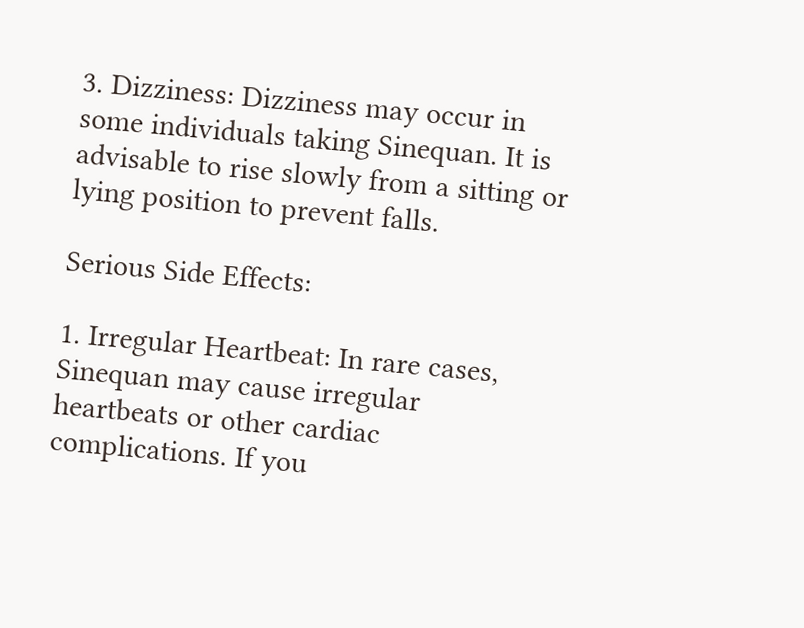3. Dizziness: Dizziness may occur in some individuals taking Sinequan. It is advisable to rise slowly from a sitting or lying position to prevent falls.

Serious Side Effects:

1. Irregular Heartbeat: In rare cases, Sinequan may cause irregular heartbeats or other cardiac complications. If you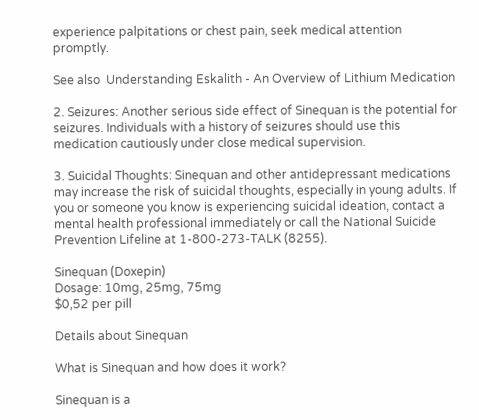experience palpitations or chest pain, seek medical attention promptly.

See also  Understanding Eskalith - An Overview of Lithium Medication

2. Seizures: Another serious side effect of Sinequan is the potential for seizures. Individuals with a history of seizures should use this medication cautiously under close medical supervision.

3. Suicidal Thoughts: Sinequan and other antidepressant medications may increase the risk of suicidal thoughts, especially in young adults. If you or someone you know is experiencing suicidal ideation, contact a mental health professional immediately or call the National Suicide Prevention Lifeline at 1-800-273-TALK (8255).

Sinequan (Doxepin)
Dosage: 10mg, 25mg, 75mg
$0,52 per pill

Details about Sinequan

What is Sinequan and how does it work?

Sinequan is a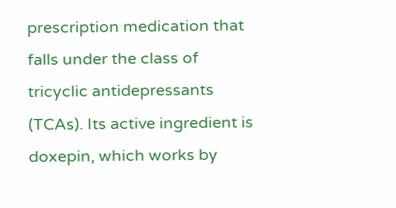prescription medication that falls under the class of tricyclic antidepressants (TCAs). Its active ingredient is doxepin, which works by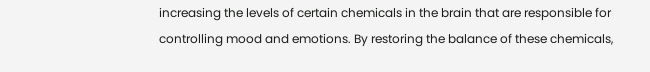increasing the levels of certain chemicals in the brain that are responsible for controlling mood and emotions. By restoring the balance of these chemicals,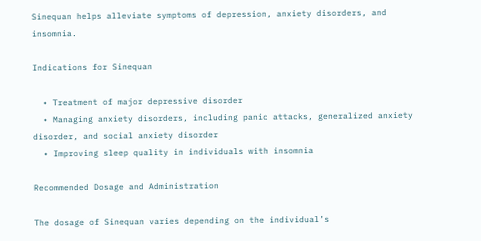Sinequan helps alleviate symptoms of depression, anxiety disorders, and insomnia.

Indications for Sinequan

  • Treatment of major depressive disorder
  • Managing anxiety disorders, including panic attacks, generalized anxiety disorder, and social anxiety disorder
  • Improving sleep quality in individuals with insomnia

Recommended Dosage and Administration

The dosage of Sinequan varies depending on the individual’s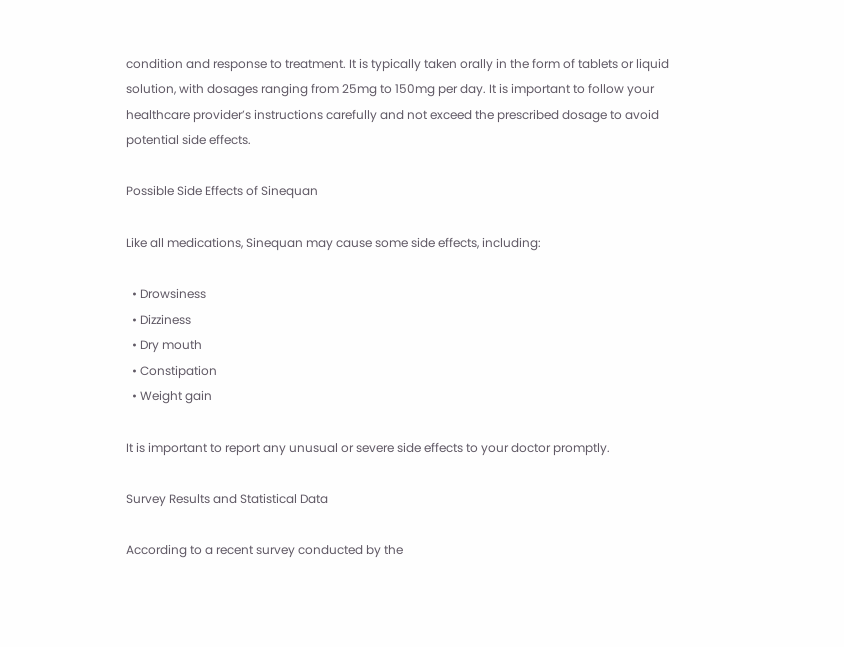condition and response to treatment. It is typically taken orally in the form of tablets or liquid solution, with dosages ranging from 25mg to 150mg per day. It is important to follow your healthcare provider’s instructions carefully and not exceed the prescribed dosage to avoid potential side effects.

Possible Side Effects of Sinequan

Like all medications, Sinequan may cause some side effects, including:

  • Drowsiness
  • Dizziness
  • Dry mouth
  • Constipation
  • Weight gain

It is important to report any unusual or severe side effects to your doctor promptly.

Survey Results and Statistical Data

According to a recent survey conducted by the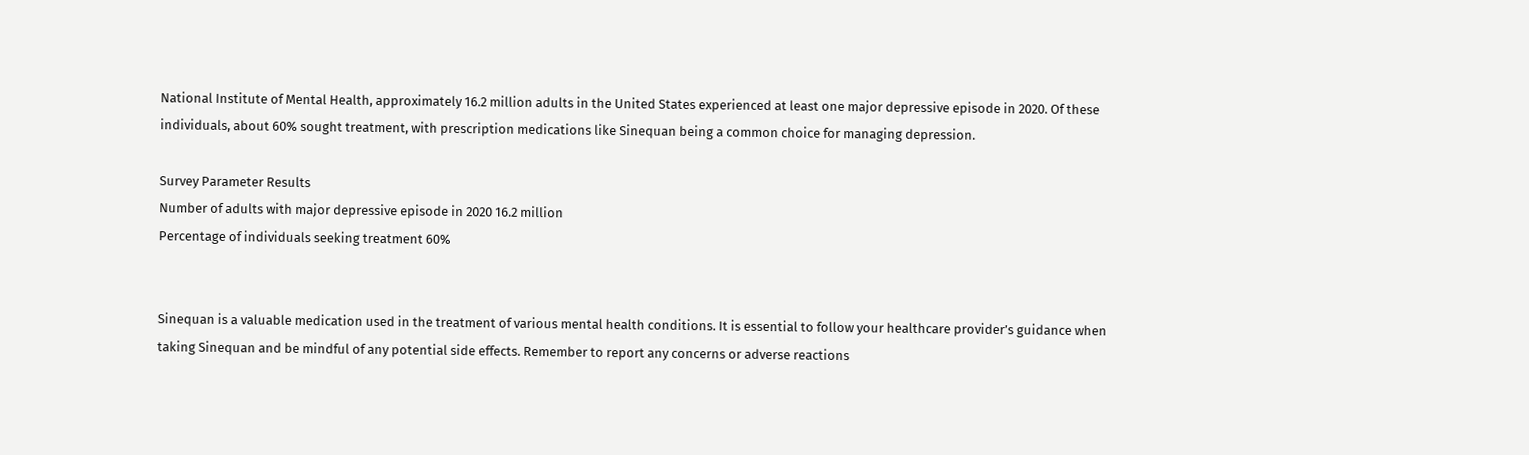National Institute of Mental Health, approximately 16.2 million adults in the United States experienced at least one major depressive episode in 2020. Of these individuals, about 60% sought treatment, with prescription medications like Sinequan being a common choice for managing depression.

Survey Parameter Results
Number of adults with major depressive episode in 2020 16.2 million
Percentage of individuals seeking treatment 60%


Sinequan is a valuable medication used in the treatment of various mental health conditions. It is essential to follow your healthcare provider’s guidance when taking Sinequan and be mindful of any potential side effects. Remember to report any concerns or adverse reactions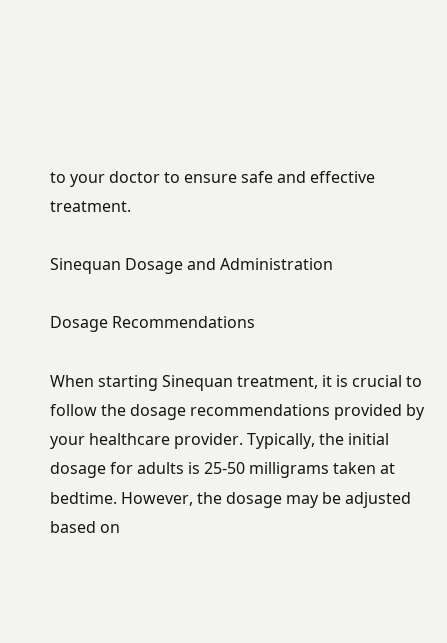to your doctor to ensure safe and effective treatment.

Sinequan Dosage and Administration

Dosage Recommendations

When starting Sinequan treatment, it is crucial to follow the dosage recommendations provided by your healthcare provider. Typically, the initial dosage for adults is 25-50 milligrams taken at bedtime. However, the dosage may be adjusted based on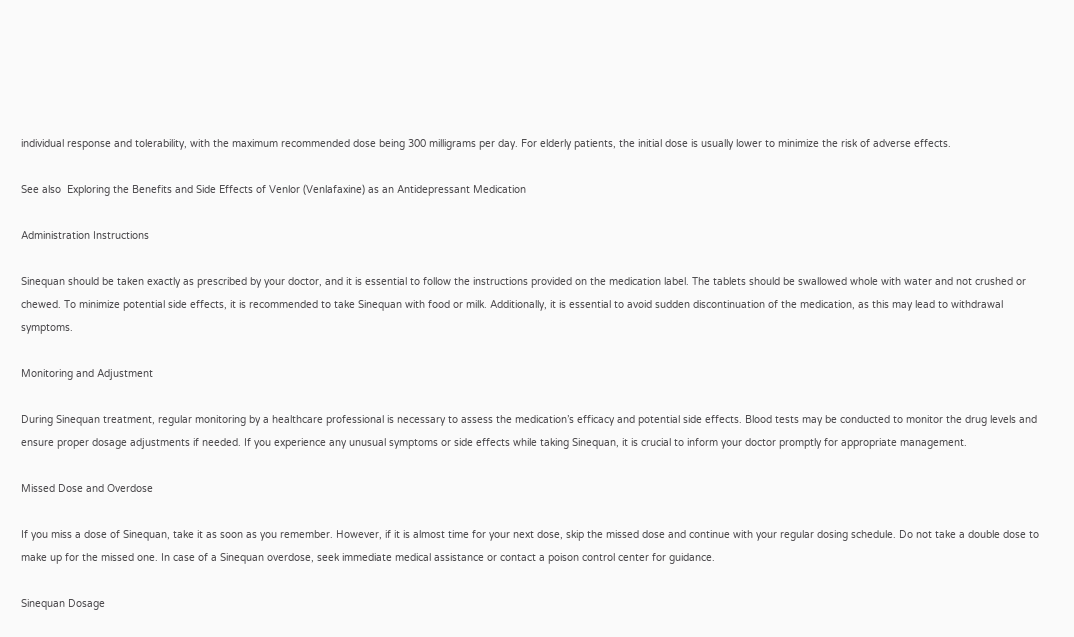individual response and tolerability, with the maximum recommended dose being 300 milligrams per day. For elderly patients, the initial dose is usually lower to minimize the risk of adverse effects.

See also  Exploring the Benefits and Side Effects of Venlor (Venlafaxine) as an Antidepressant Medication

Administration Instructions

Sinequan should be taken exactly as prescribed by your doctor, and it is essential to follow the instructions provided on the medication label. The tablets should be swallowed whole with water and not crushed or chewed. To minimize potential side effects, it is recommended to take Sinequan with food or milk. Additionally, it is essential to avoid sudden discontinuation of the medication, as this may lead to withdrawal symptoms.

Monitoring and Adjustment

During Sinequan treatment, regular monitoring by a healthcare professional is necessary to assess the medication’s efficacy and potential side effects. Blood tests may be conducted to monitor the drug levels and ensure proper dosage adjustments if needed. If you experience any unusual symptoms or side effects while taking Sinequan, it is crucial to inform your doctor promptly for appropriate management.

Missed Dose and Overdose

If you miss a dose of Sinequan, take it as soon as you remember. However, if it is almost time for your next dose, skip the missed dose and continue with your regular dosing schedule. Do not take a double dose to make up for the missed one. In case of a Sinequan overdose, seek immediate medical assistance or contact a poison control center for guidance.

Sinequan Dosage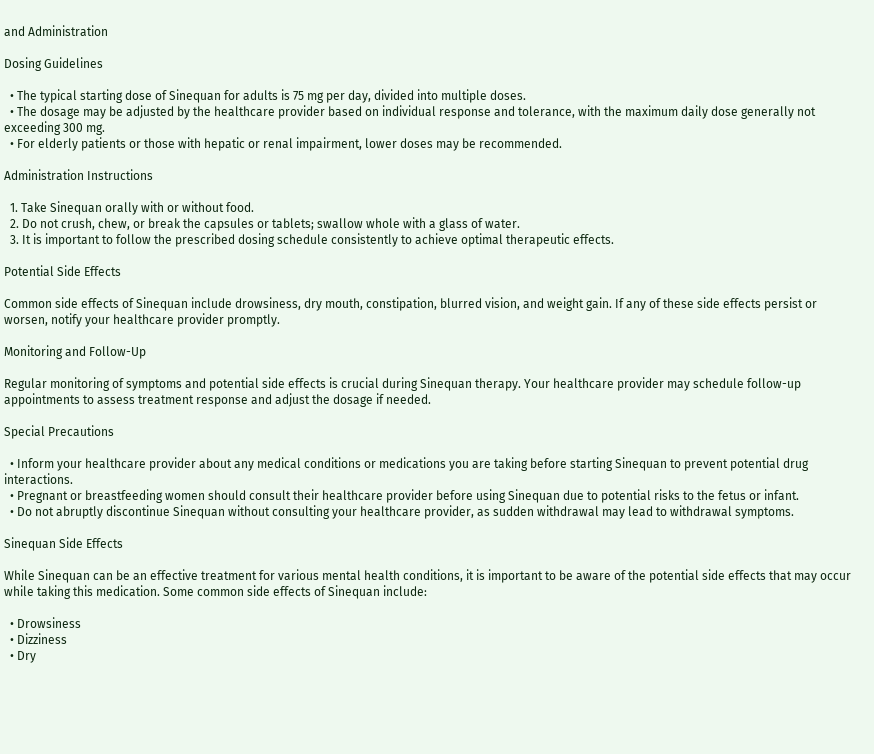and Administration

Dosing Guidelines

  • The typical starting dose of Sinequan for adults is 75 mg per day, divided into multiple doses.
  • The dosage may be adjusted by the healthcare provider based on individual response and tolerance, with the maximum daily dose generally not exceeding 300 mg.
  • For elderly patients or those with hepatic or renal impairment, lower doses may be recommended.

Administration Instructions

  1. Take Sinequan orally with or without food.
  2. Do not crush, chew, or break the capsules or tablets; swallow whole with a glass of water.
  3. It is important to follow the prescribed dosing schedule consistently to achieve optimal therapeutic effects.

Potential Side Effects

Common side effects of Sinequan include drowsiness, dry mouth, constipation, blurred vision, and weight gain. If any of these side effects persist or worsen, notify your healthcare provider promptly.

Monitoring and Follow-Up

Regular monitoring of symptoms and potential side effects is crucial during Sinequan therapy. Your healthcare provider may schedule follow-up appointments to assess treatment response and adjust the dosage if needed.

Special Precautions

  • Inform your healthcare provider about any medical conditions or medications you are taking before starting Sinequan to prevent potential drug interactions.
  • Pregnant or breastfeeding women should consult their healthcare provider before using Sinequan due to potential risks to the fetus or infant.
  • Do not abruptly discontinue Sinequan without consulting your healthcare provider, as sudden withdrawal may lead to withdrawal symptoms.

Sinequan Side Effects

While Sinequan can be an effective treatment for various mental health conditions, it is important to be aware of the potential side effects that may occur while taking this medication. Some common side effects of Sinequan include:

  • Drowsiness
  • Dizziness
  • Dry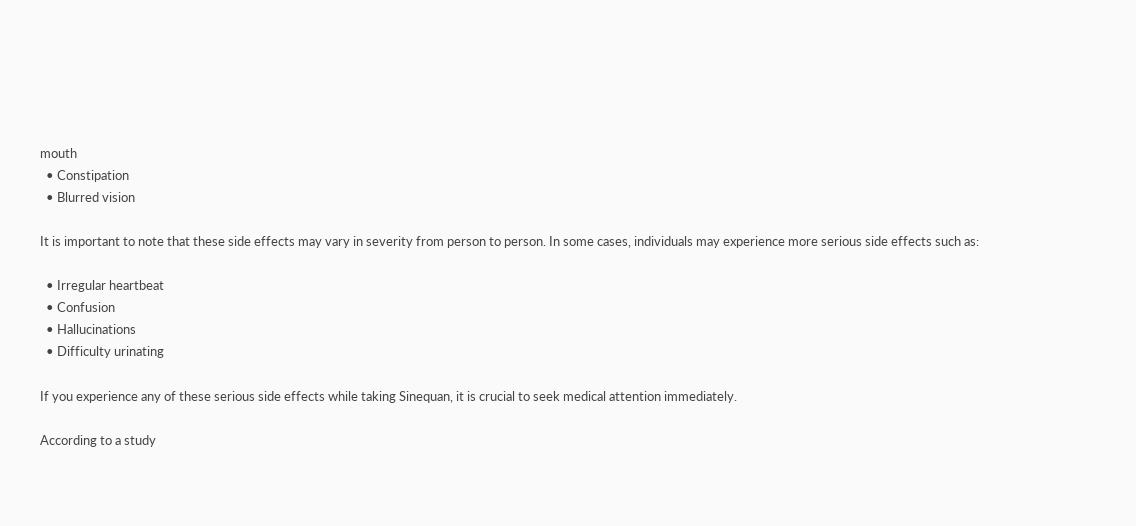mouth
  • Constipation
  • Blurred vision

It is important to note that these side effects may vary in severity from person to person. In some cases, individuals may experience more serious side effects such as:

  • Irregular heartbeat
  • Confusion
  • Hallucinations
  • Difficulty urinating

If you experience any of these serious side effects while taking Sinequan, it is crucial to seek medical attention immediately.

According to a study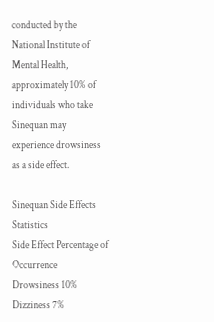conducted by the National Institute of Mental Health, approximately 10% of individuals who take Sinequan may experience drowsiness as a side effect.

Sinequan Side Effects Statistics
Side Effect Percentage of Occurrence
Drowsiness 10%
Dizziness 7%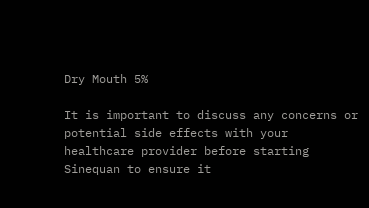Dry Mouth 5%

It is important to discuss any concerns or potential side effects with your healthcare provider before starting Sinequan to ensure it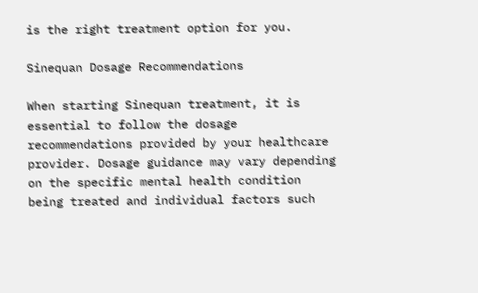is the right treatment option for you.

Sinequan Dosage Recommendations

When starting Sinequan treatment, it is essential to follow the dosage recommendations provided by your healthcare provider. Dosage guidance may vary depending on the specific mental health condition being treated and individual factors such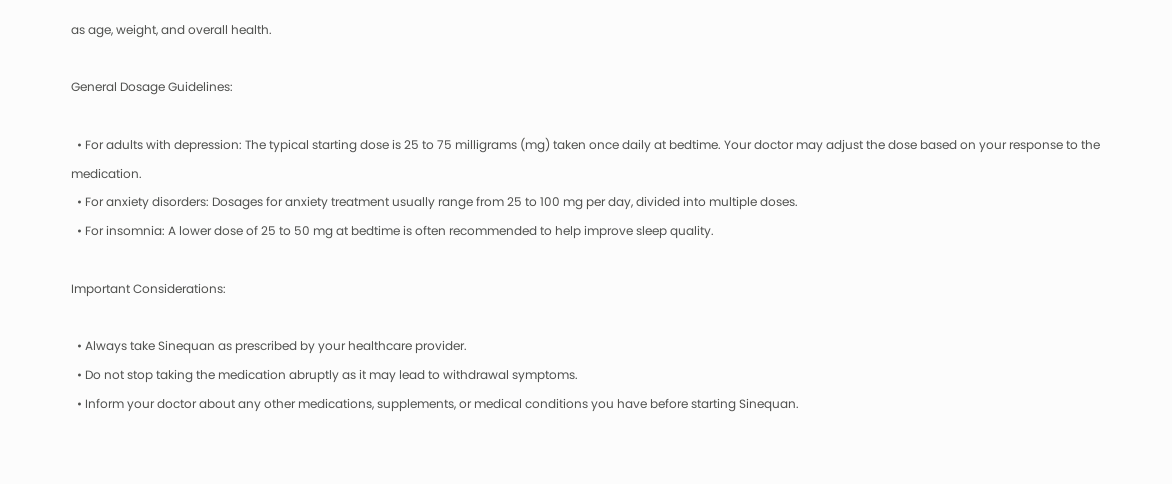as age, weight, and overall health.

General Dosage Guidelines:

  • For adults with depression: The typical starting dose is 25 to 75 milligrams (mg) taken once daily at bedtime. Your doctor may adjust the dose based on your response to the medication.
  • For anxiety disorders: Dosages for anxiety treatment usually range from 25 to 100 mg per day, divided into multiple doses.
  • For insomnia: A lower dose of 25 to 50 mg at bedtime is often recommended to help improve sleep quality.

Important Considerations:

  • Always take Sinequan as prescribed by your healthcare provider.
  • Do not stop taking the medication abruptly as it may lead to withdrawal symptoms.
  • Inform your doctor about any other medications, supplements, or medical conditions you have before starting Sinequan.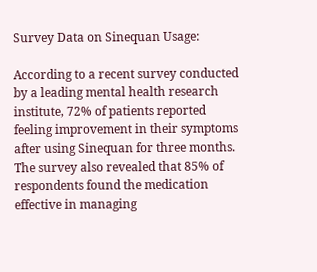Survey Data on Sinequan Usage:

According to a recent survey conducted by a leading mental health research institute, 72% of patients reported feeling improvement in their symptoms after using Sinequan for three months. The survey also revealed that 85% of respondents found the medication effective in managing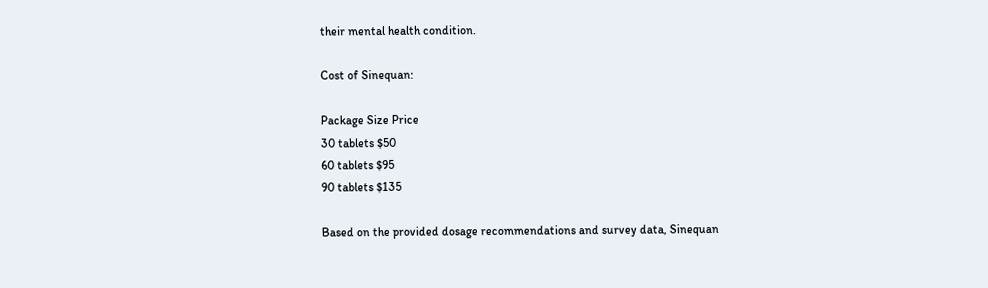their mental health condition.

Cost of Sinequan:

Package Size Price
30 tablets $50
60 tablets $95
90 tablets $135

Based on the provided dosage recommendations and survey data, Sinequan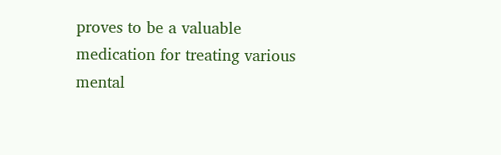proves to be a valuable medication for treating various mental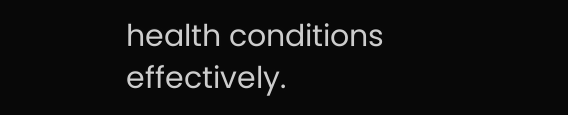health conditions effectively.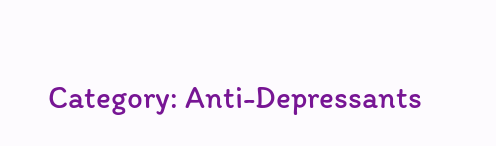Category: Anti-Depressants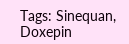Tags: Sinequan, Doxepin